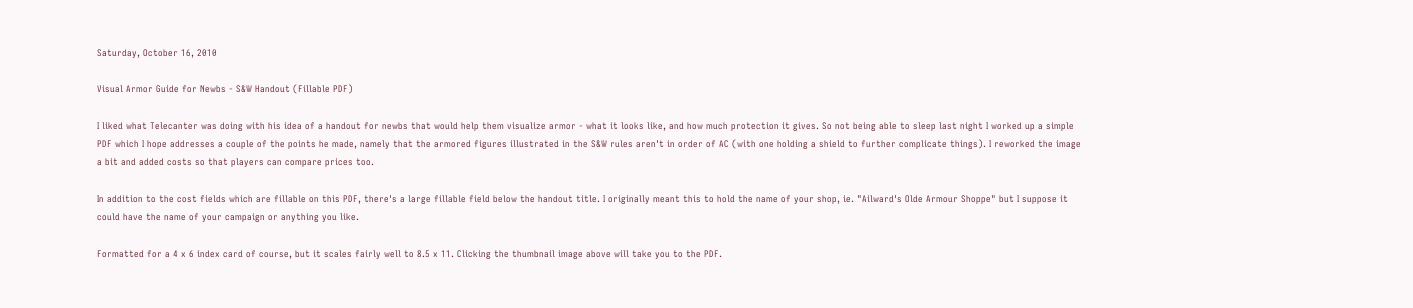Saturday, October 16, 2010

Visual Armor Guide for Newbs - S&W Handout (Fillable PDF)

I liked what Telecanter was doing with his idea of a handout for newbs that would help them visualize armor - what it looks like, and how much protection it gives. So not being able to sleep last night I worked up a simple PDF which I hope addresses a couple of the points he made, namely that the armored figures illustrated in the S&W rules aren't in order of AC (with one holding a shield to further complicate things). I reworked the image a bit and added costs so that players can compare prices too.

In addition to the cost fields which are fillable on this PDF, there's a large fillable field below the handout title. I originally meant this to hold the name of your shop, ie. "Ailward's Olde Armour Shoppe" but I suppose it could have the name of your campaign or anything you like.

Formatted for a 4 x 6 index card of course, but it scales fairly well to 8.5 x 11. Clicking the thumbnail image above will take you to the PDF.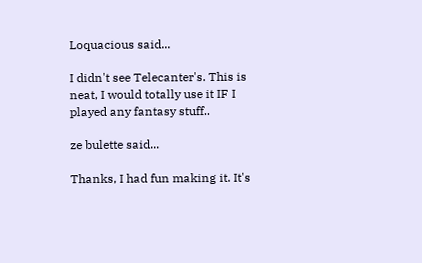Loquacious said...

I didn't see Telecanter's. This is neat, I would totally use it IF I played any fantasy stuff..

ze bulette said...

Thanks, I had fun making it. It's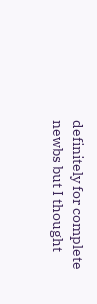definitely for complete newbs but I thought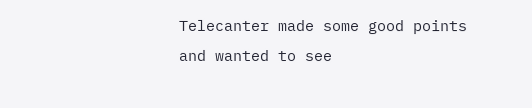Telecanter made some good points and wanted to see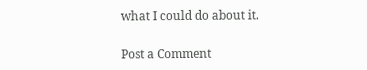what I could do about it.

Post a Comment